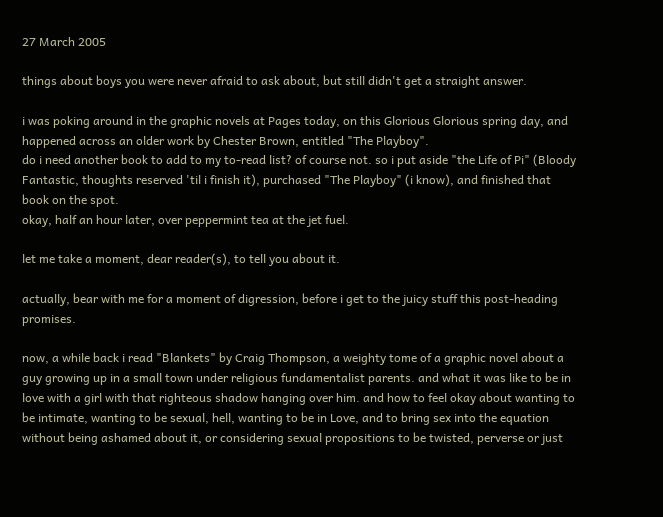27 March 2005

things about boys you were never afraid to ask about, but still didn't get a straight answer.

i was poking around in the graphic novels at Pages today, on this Glorious Glorious spring day, and happened across an older work by Chester Brown, entitled "The Playboy".
do i need another book to add to my to-read list? of course not. so i put aside "the Life of Pi" (Bloody Fantastic, thoughts reserved 'til i finish it), purchased "The Playboy" (i know), and finished that book on the spot.
okay, half an hour later, over peppermint tea at the jet fuel.

let me take a moment, dear reader(s), to tell you about it.

actually, bear with me for a moment of digression, before i get to the juicy stuff this post-heading promises.

now, a while back i read "Blankets" by Craig Thompson, a weighty tome of a graphic novel about a guy growing up in a small town under religious fundamentalist parents. and what it was like to be in love with a girl with that righteous shadow hanging over him. and how to feel okay about wanting to be intimate, wanting to be sexual, hell, wanting to be in Love, and to bring sex into the equation without being ashamed about it, or considering sexual propositions to be twisted, perverse or just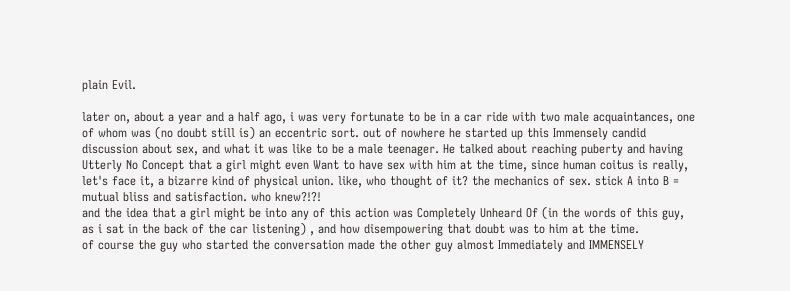plain Evil.

later on, about a year and a half ago, i was very fortunate to be in a car ride with two male acquaintances, one of whom was (no doubt still is) an eccentric sort. out of nowhere he started up this Immensely candid discussion about sex, and what it was like to be a male teenager. He talked about reaching puberty and having Utterly No Concept that a girl might even Want to have sex with him at the time, since human coitus is really, let's face it, a bizarre kind of physical union. like, who thought of it? the mechanics of sex. stick A into B = mutual bliss and satisfaction. who knew?!?!
and the idea that a girl might be into any of this action was Completely Unheard Of (in the words of this guy, as i sat in the back of the car listening) , and how disempowering that doubt was to him at the time.
of course the guy who started the conversation made the other guy almost Immediately and IMMENSELY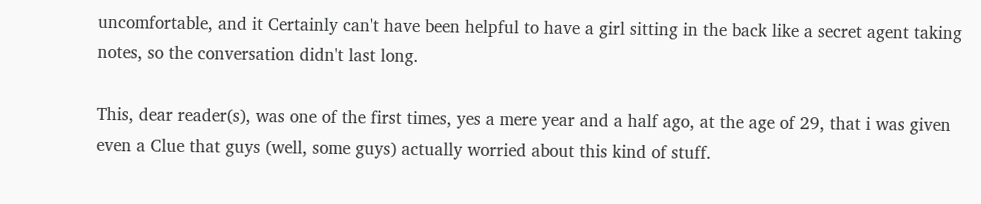uncomfortable, and it Certainly can't have been helpful to have a girl sitting in the back like a secret agent taking notes, so the conversation didn't last long.

This, dear reader(s), was one of the first times, yes a mere year and a half ago, at the age of 29, that i was given even a Clue that guys (well, some guys) actually worried about this kind of stuff.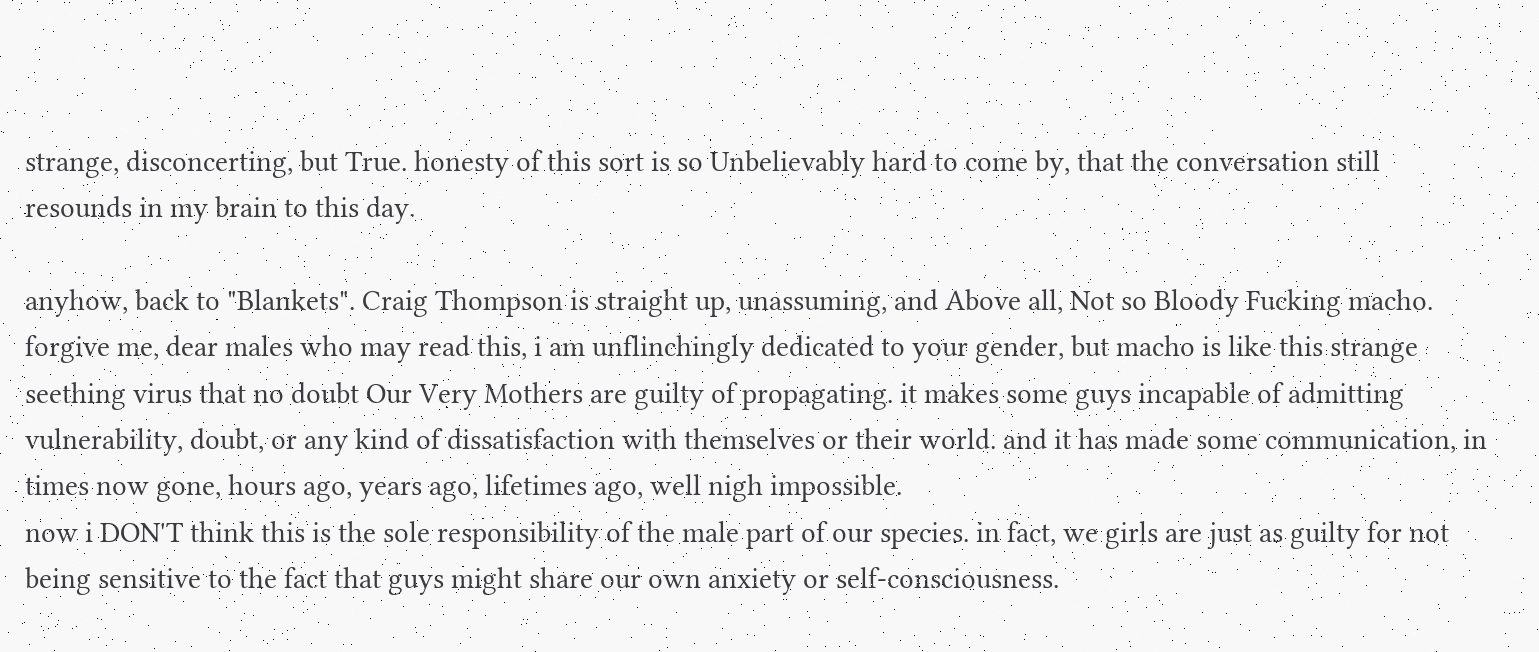strange, disconcerting, but True. honesty of this sort is so Unbelievably hard to come by, that the conversation still resounds in my brain to this day.

anyhow, back to "Blankets". Craig Thompson is straight up, unassuming, and Above all, Not so Bloody Fucking macho. forgive me, dear males who may read this, i am unflinchingly dedicated to your gender, but macho is like this strange seething virus that no doubt Our Very Mothers are guilty of propagating. it makes some guys incapable of admitting vulnerability, doubt, or any kind of dissatisfaction with themselves or their world. and it has made some communication, in times now gone, hours ago, years ago, lifetimes ago, well nigh impossible.
now i DON'T think this is the sole responsibility of the male part of our species. in fact, we girls are just as guilty for not being sensitive to the fact that guys might share our own anxiety or self-consciousness.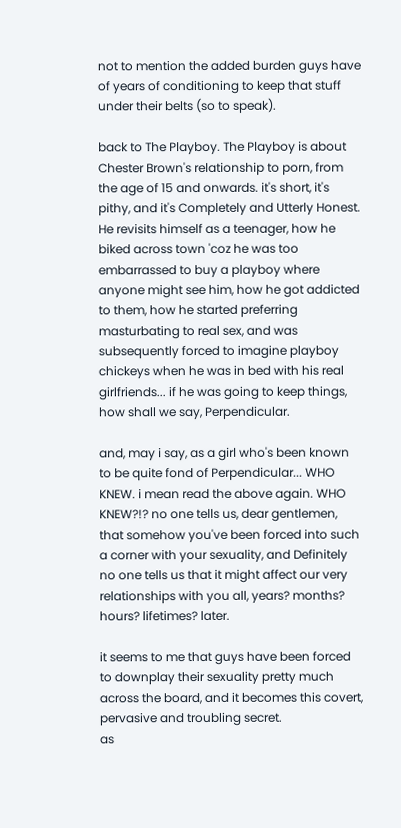not to mention the added burden guys have of years of conditioning to keep that stuff under their belts (so to speak).

back to The Playboy. The Playboy is about Chester Brown's relationship to porn, from the age of 15 and onwards. it's short, it's pithy, and it's Completely and Utterly Honest. He revisits himself as a teenager, how he biked across town 'coz he was too embarrassed to buy a playboy where anyone might see him, how he got addicted to them, how he started preferring masturbating to real sex, and was subsequently forced to imagine playboy chickeys when he was in bed with his real girlfriends... if he was going to keep things, how shall we say, Perpendicular.

and, may i say, as a girl who's been known to be quite fond of Perpendicular... WHO KNEW. i mean read the above again. WHO KNEW?!? no one tells us, dear gentlemen, that somehow you've been forced into such a corner with your sexuality, and Definitely no one tells us that it might affect our very relationships with you all, years? months? hours? lifetimes? later.

it seems to me that guys have been forced to downplay their sexuality pretty much across the board, and it becomes this covert, pervasive and troubling secret.
as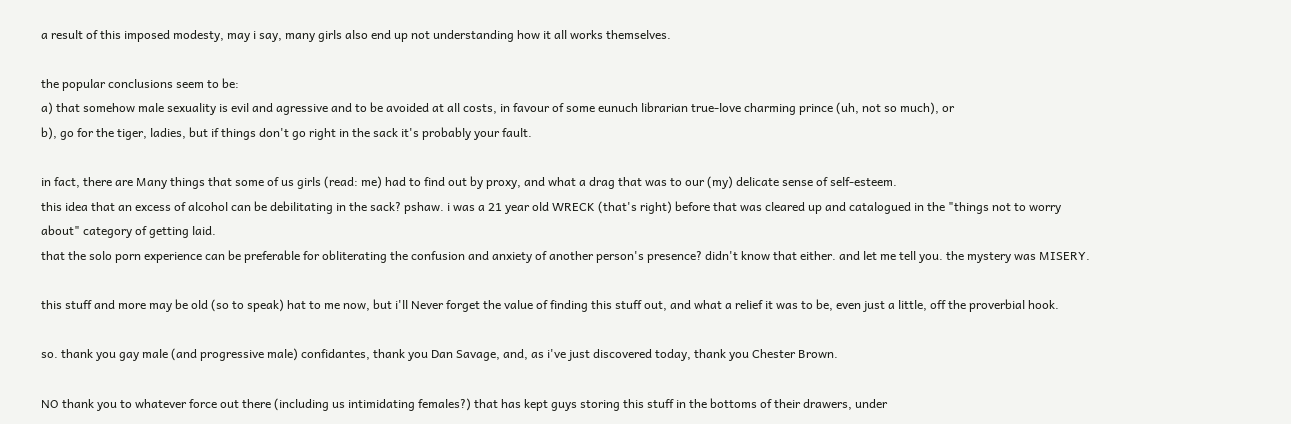a result of this imposed modesty, may i say, many girls also end up not understanding how it all works themselves.

the popular conclusions seem to be:
a) that somehow male sexuality is evil and agressive and to be avoided at all costs, in favour of some eunuch librarian true-love charming prince (uh, not so much), or
b), go for the tiger, ladies, but if things don't go right in the sack it's probably your fault.

in fact, there are Many things that some of us girls (read: me) had to find out by proxy, and what a drag that was to our (my) delicate sense of self-esteem.
this idea that an excess of alcohol can be debilitating in the sack? pshaw. i was a 21 year old WRECK (that's right) before that was cleared up and catalogued in the "things not to worry about" category of getting laid.
that the solo porn experience can be preferable for obliterating the confusion and anxiety of another person's presence? didn't know that either. and let me tell you. the mystery was MISERY.

this stuff and more may be old (so to speak) hat to me now, but i'll Never forget the value of finding this stuff out, and what a relief it was to be, even just a little, off the proverbial hook.

so. thank you gay male (and progressive male) confidantes, thank you Dan Savage, and, as i've just discovered today, thank you Chester Brown.

NO thank you to whatever force out there (including us intimidating females?) that has kept guys storing this stuff in the bottoms of their drawers, under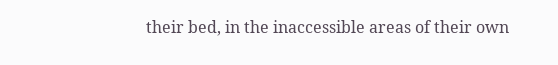their bed, in the inaccessible areas of their own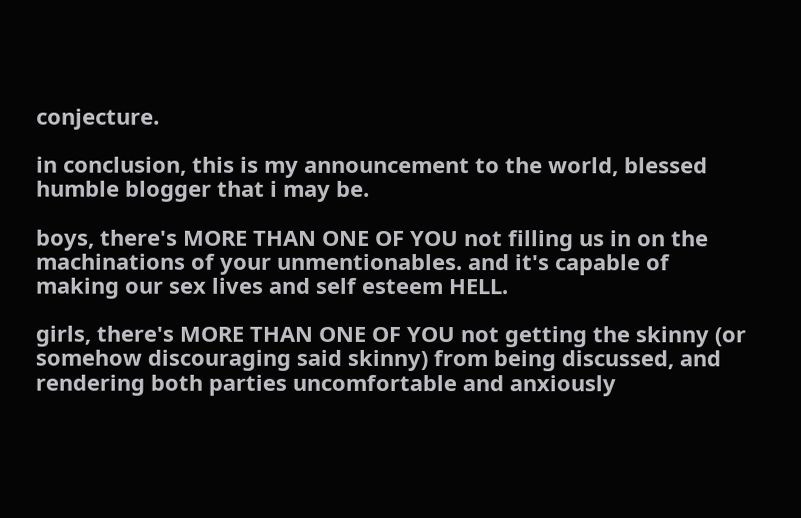conjecture.

in conclusion, this is my announcement to the world, blessed humble blogger that i may be.

boys, there's MORE THAN ONE OF YOU not filling us in on the machinations of your unmentionables. and it's capable of making our sex lives and self esteem HELL.

girls, there's MORE THAN ONE OF YOU not getting the skinny (or somehow discouraging said skinny) from being discussed, and rendering both parties uncomfortable and anxiously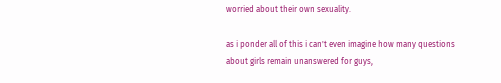worried about their own sexuality.

as i ponder all of this i can't even imagine how many questions about girls remain unanswered for guys,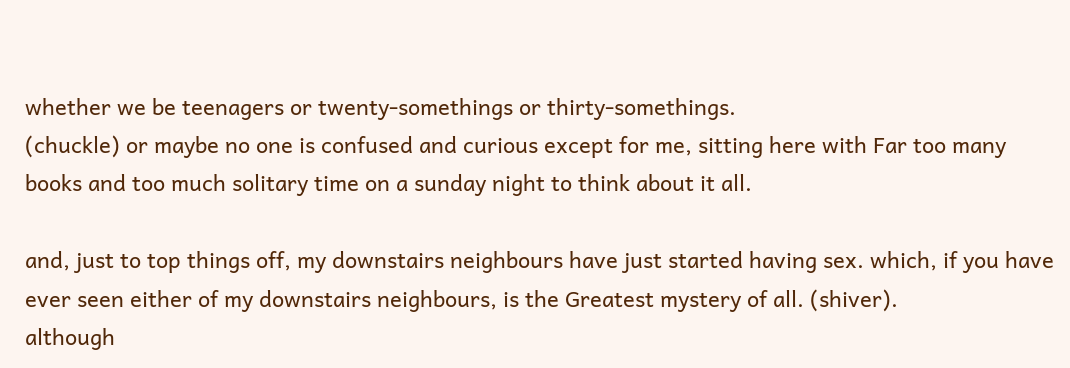whether we be teenagers or twenty-somethings or thirty-somethings.
(chuckle) or maybe no one is confused and curious except for me, sitting here with Far too many books and too much solitary time on a sunday night to think about it all.

and, just to top things off, my downstairs neighbours have just started having sex. which, if you have ever seen either of my downstairs neighbours, is the Greatest mystery of all. (shiver).
although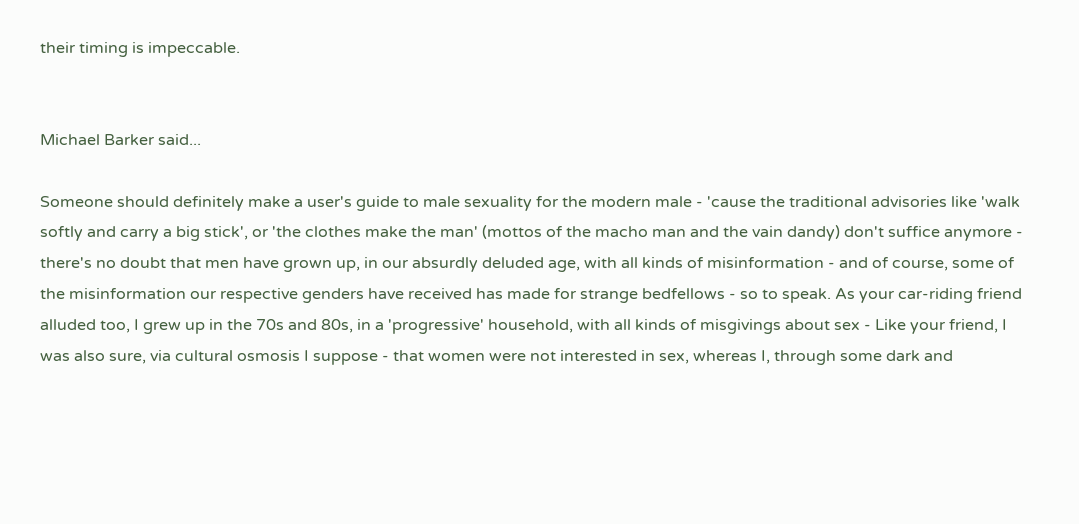their timing is impeccable.


Michael Barker said...

Someone should definitely make a user's guide to male sexuality for the modern male - 'cause the traditional advisories like 'walk softly and carry a big stick', or 'the clothes make the man' (mottos of the macho man and the vain dandy) don't suffice anymore - there's no doubt that men have grown up, in our absurdly deluded age, with all kinds of misinformation - and of course, some of the misinformation our respective genders have received has made for strange bedfellows - so to speak. As your car-riding friend alluded too, I grew up in the 70s and 80s, in a 'progressive' household, with all kinds of misgivings about sex - Like your friend, I was also sure, via cultural osmosis I suppose - that women were not interested in sex, whereas I, through some dark and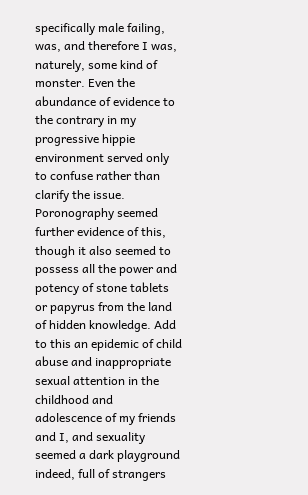specifically male failing, was, and therefore I was, naturely, some kind of monster. Even the abundance of evidence to the contrary in my progressive hippie environment served only to confuse rather than clarify the issue. Poronography seemed further evidence of this, though it also seemed to possess all the power and potency of stone tablets or papyrus from the land of hidden knowledge. Add to this an epidemic of child abuse and inappropriate sexual attention in the childhood and adolescence of my friends and I, and sexuality seemed a dark playground indeed, full of strangers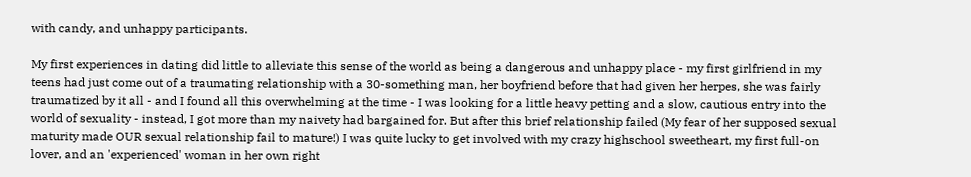with candy, and unhappy participants.

My first experiences in dating did little to alleviate this sense of the world as being a dangerous and unhappy place - my first girlfriend in my teens had just come out of a traumating relationship with a 30-something man, her boyfriend before that had given her herpes, she was fairly traumatized by it all - and I found all this overwhelming at the time - I was looking for a little heavy petting and a slow, cautious entry into the world of sexuality - instead, I got more than my naivety had bargained for. But after this brief relationship failed (My fear of her supposed sexual maturity made OUR sexual relationship fail to mature!) I was quite lucky to get involved with my crazy highschool sweetheart, my first full-on lover, and an 'experienced' woman in her own right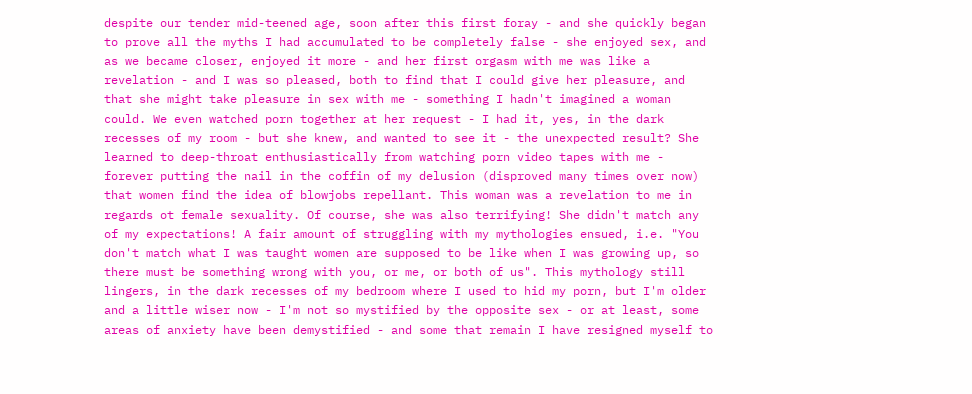despite our tender mid-teened age, soon after this first foray - and she quickly began to prove all the myths I had accumulated to be completely false - she enjoyed sex, and as we became closer, enjoyed it more - and her first orgasm with me was like a revelation - and I was so pleased, both to find that I could give her pleasure, and that she might take pleasure in sex with me - something I hadn't imagined a woman could. We even watched porn together at her request - I had it, yes, in the dark recesses of my room - but she knew, and wanted to see it - the unexpected result? She learned to deep-throat enthusiastically from watching porn video tapes with me - forever putting the nail in the coffin of my delusion (disproved many times over now) that women find the idea of blowjobs repellant. This woman was a revelation to me in regards ot female sexuality. Of course, she was also terrifying! She didn't match any of my expectations! A fair amount of struggling with my mythologies ensued, i.e. "You don't match what I was taught women are supposed to be like when I was growing up, so there must be something wrong with you, or me, or both of us". This mythology still lingers, in the dark recesses of my bedroom where I used to hid my porn, but I'm older and a little wiser now - I'm not so mystified by the opposite sex - or at least, some areas of anxiety have been demystified - and some that remain I have resigned myself to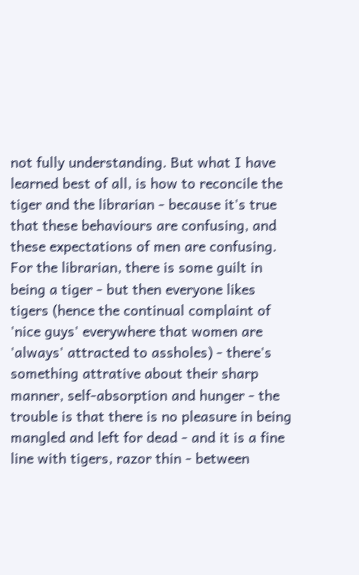not fully understanding. But what I have learned best of all, is how to reconcile the tiger and the librarian - because it's true that these behaviours are confusing, and these expectations of men are confusing. For the librarian, there is some guilt in being a tiger - but then everyone likes tigers (hence the continual complaint of 'nice guys' everywhere that women are 'always' attracted to assholes) - there's something attrative about their sharp manner, self-absorption and hunger - the trouble is that there is no pleasure in being mangled and left for dead - and it is a fine line with tigers, razor thin - between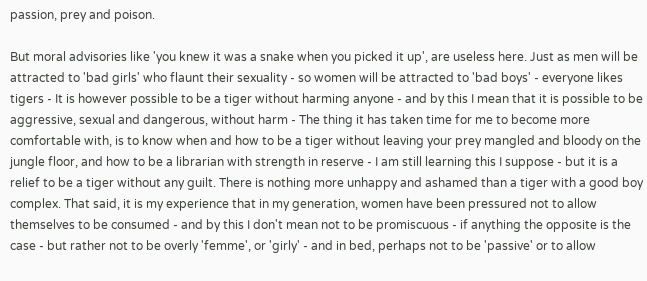passion, prey and poison.

But moral advisories like 'you knew it was a snake when you picked it up', are useless here. Just as men will be attracted to 'bad girls' who flaunt their sexuality - so women will be attracted to 'bad boys' - everyone likes tigers - It is however possible to be a tiger without harming anyone - and by this I mean that it is possible to be aggressive, sexual and dangerous, without harm - The thing it has taken time for me to become more comfortable with, is to know when and how to be a tiger without leaving your prey mangled and bloody on the jungle floor, and how to be a librarian with strength in reserve - I am still learning this I suppose - but it is a relief to be a tiger without any guilt. There is nothing more unhappy and ashamed than a tiger with a good boy complex. That said, it is my experience that in my generation, women have been pressured not to allow themselves to be consumed - and by this I don't mean not to be promiscuous - if anything the opposite is the case - but rather not to be overly 'femme', or 'girly' - and in bed, perhaps not to be 'passive' or to allow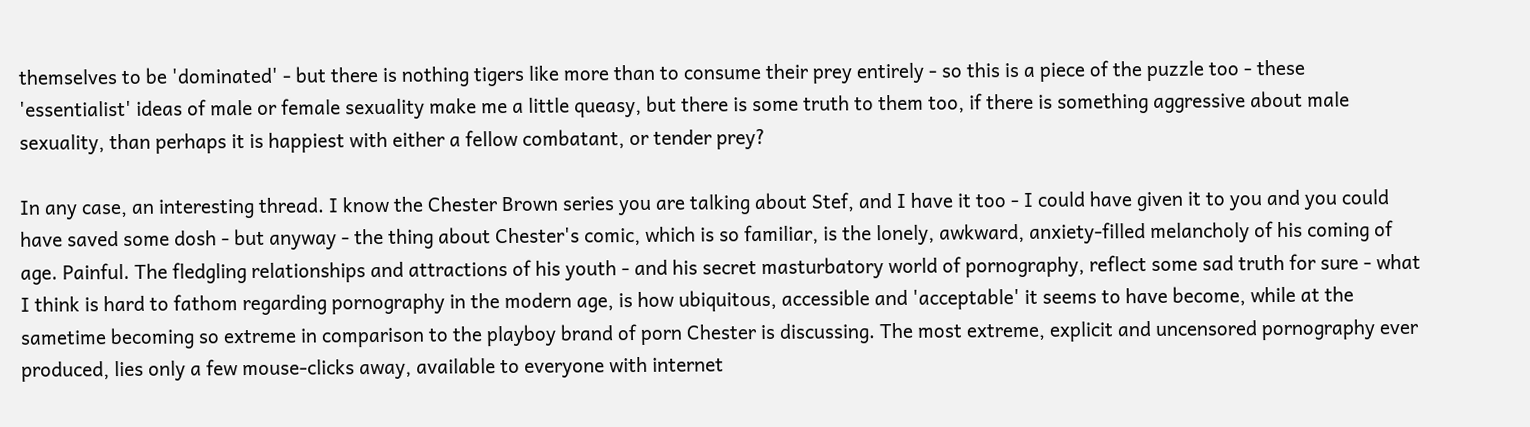themselves to be 'dominated' - but there is nothing tigers like more than to consume their prey entirely - so this is a piece of the puzzle too - these 'essentialist' ideas of male or female sexuality make me a little queasy, but there is some truth to them too, if there is something aggressive about male sexuality, than perhaps it is happiest with either a fellow combatant, or tender prey?

In any case, an interesting thread. I know the Chester Brown series you are talking about Stef, and I have it too - I could have given it to you and you could have saved some dosh - but anyway - the thing about Chester's comic, which is so familiar, is the lonely, awkward, anxiety-filled melancholy of his coming of age. Painful. The fledgling relationships and attractions of his youth - and his secret masturbatory world of pornography, reflect some sad truth for sure - what I think is hard to fathom regarding pornography in the modern age, is how ubiquitous, accessible and 'acceptable' it seems to have become, while at the sametime becoming so extreme in comparison to the playboy brand of porn Chester is discussing. The most extreme, explicit and uncensored pornography ever produced, lies only a few mouse-clicks away, available to everyone with internet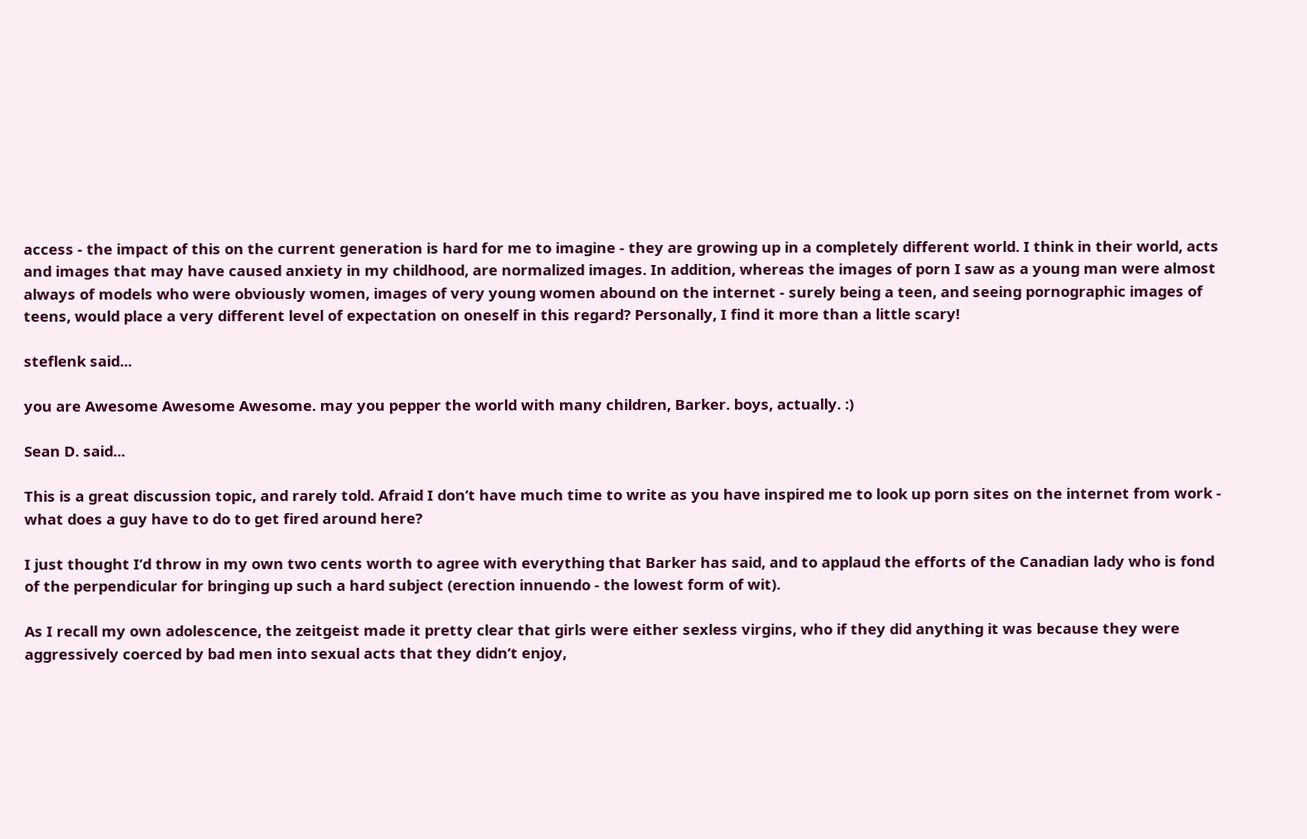access - the impact of this on the current generation is hard for me to imagine - they are growing up in a completely different world. I think in their world, acts and images that may have caused anxiety in my childhood, are normalized images. In addition, whereas the images of porn I saw as a young man were almost always of models who were obviously women, images of very young women abound on the internet - surely being a teen, and seeing pornographic images of teens, would place a very different level of expectation on oneself in this regard? Personally, I find it more than a little scary!

steflenk said...

you are Awesome Awesome Awesome. may you pepper the world with many children, Barker. boys, actually. :)

Sean D. said...

This is a great discussion topic, and rarely told. Afraid I don’t have much time to write as you have inspired me to look up porn sites on the internet from work - what does a guy have to do to get fired around here?

I just thought I’d throw in my own two cents worth to agree with everything that Barker has said, and to applaud the efforts of the Canadian lady who is fond of the perpendicular for bringing up such a hard subject (erection innuendo - the lowest form of wit).

As I recall my own adolescence, the zeitgeist made it pretty clear that girls were either sexless virgins, who if they did anything it was because they were aggressively coerced by bad men into sexual acts that they didn’t enjoy,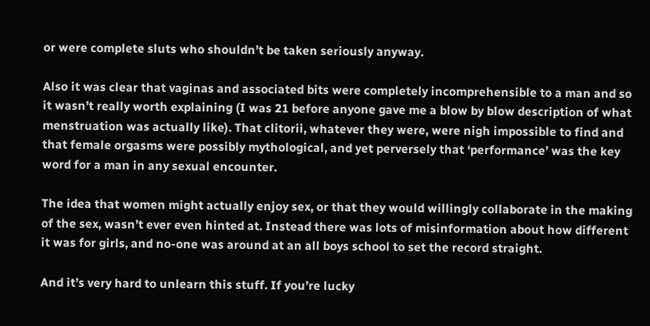or were complete sluts who shouldn’t be taken seriously anyway.

Also it was clear that vaginas and associated bits were completely incomprehensible to a man and so it wasn’t really worth explaining (I was 21 before anyone gave me a blow by blow description of what menstruation was actually like). That clitorii, whatever they were, were nigh impossible to find and that female orgasms were possibly mythological, and yet perversely that ‘performance’ was the key word for a man in any sexual encounter.

The idea that women might actually enjoy sex, or that they would willingly collaborate in the making of the sex, wasn’t ever even hinted at. Instead there was lots of misinformation about how different it was for girls, and no-one was around at an all boys school to set the record straight.

And it’s very hard to unlearn this stuff. If you’re lucky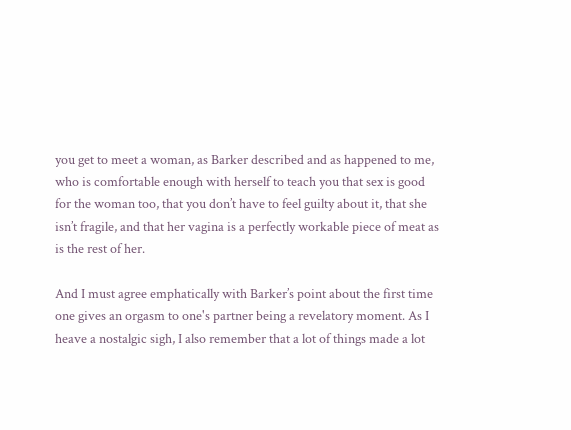you get to meet a woman, as Barker described and as happened to me, who is comfortable enough with herself to teach you that sex is good for the woman too, that you don’t have to feel guilty about it, that she isn’t fragile, and that her vagina is a perfectly workable piece of meat as is the rest of her.

And I must agree emphatically with Barker’s point about the first time one gives an orgasm to one's partner being a revelatory moment. As I heave a nostalgic sigh, I also remember that a lot of things made a lot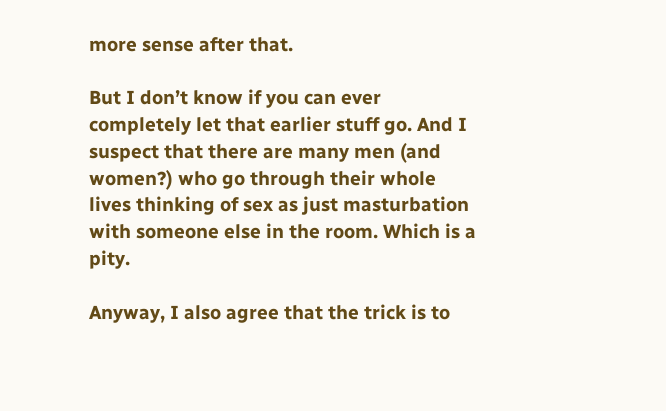more sense after that.

But I don’t know if you can ever completely let that earlier stuff go. And I suspect that there are many men (and women?) who go through their whole lives thinking of sex as just masturbation with someone else in the room. Which is a pity.

Anyway, I also agree that the trick is to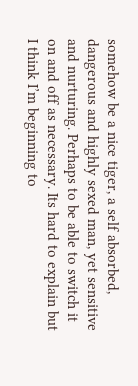somehow be a nice tiger, a self absorbed, dangerous and highly sexed man, yet sensitive and nurturing. Perhaps to be able to switch it on and off as necessary. Its hard to explain but I think I’m beginning to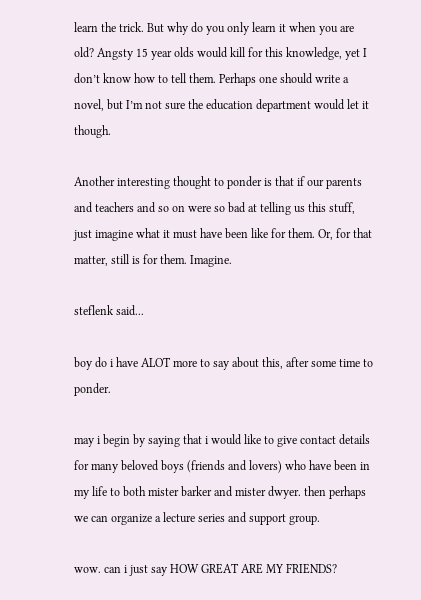learn the trick. But why do you only learn it when you are old? Angsty 15 year olds would kill for this knowledge, yet I don’t know how to tell them. Perhaps one should write a novel, but I’m not sure the education department would let it though.

Another interesting thought to ponder is that if our parents and teachers and so on were so bad at telling us this stuff, just imagine what it must have been like for them. Or, for that matter, still is for them. Imagine.

steflenk said...

boy do i have ALOT more to say about this, after some time to ponder.

may i begin by saying that i would like to give contact details for many beloved boys (friends and lovers) who have been in my life to both mister barker and mister dwyer. then perhaps we can organize a lecture series and support group.

wow. can i just say HOW GREAT ARE MY FRIENDS?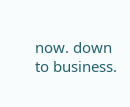now. down to business.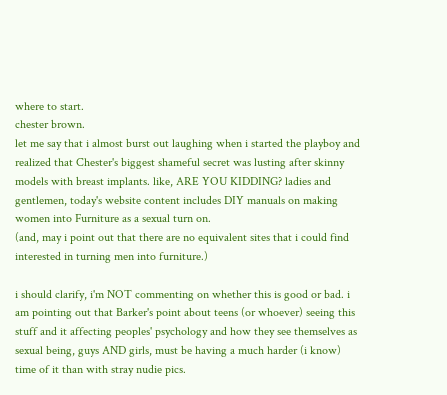where to start.
chester brown.
let me say that i almost burst out laughing when i started the playboy and realized that Chester's biggest shameful secret was lusting after skinny models with breast implants. like, ARE YOU KIDDING? ladies and gentlemen, today's website content includes DIY manuals on making women into Furniture as a sexual turn on.
(and, may i point out that there are no equivalent sites that i could find interested in turning men into furniture.)

i should clarify, i'm NOT commenting on whether this is good or bad. i am pointing out that Barker's point about teens (or whoever) seeing this stuff and it affecting peoples' psychology and how they see themselves as sexual being, guys AND girls, must be having a much harder (i know) time of it than with stray nudie pics.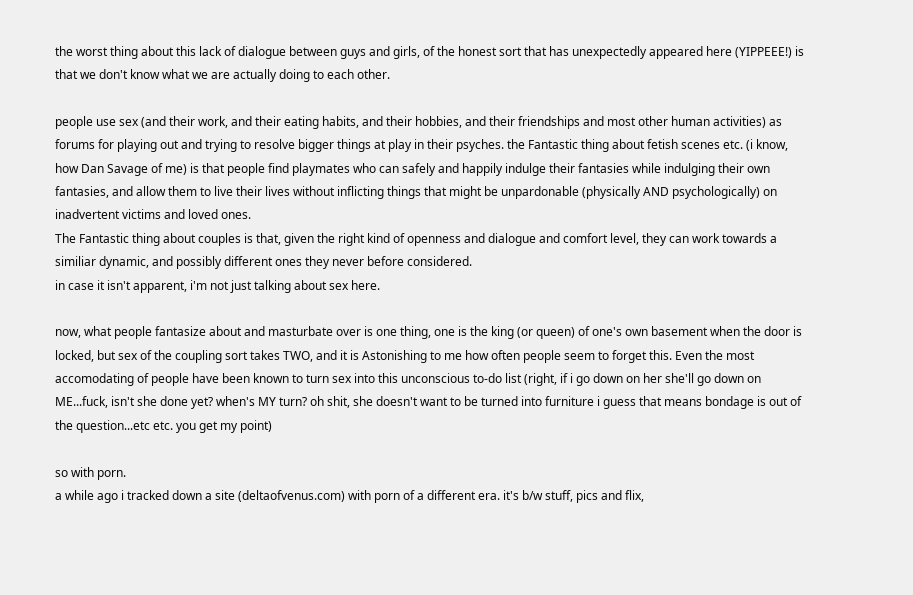the worst thing about this lack of dialogue between guys and girls, of the honest sort that has unexpectedly appeared here (YIPPEEE!) is that we don't know what we are actually doing to each other.

people use sex (and their work, and their eating habits, and their hobbies, and their friendships and most other human activities) as forums for playing out and trying to resolve bigger things at play in their psyches. the Fantastic thing about fetish scenes etc. (i know, how Dan Savage of me) is that people find playmates who can safely and happily indulge their fantasies while indulging their own fantasies, and allow them to live their lives without inflicting things that might be unpardonable (physically AND psychologically) on inadvertent victims and loved ones.
The Fantastic thing about couples is that, given the right kind of openness and dialogue and comfort level, they can work towards a similiar dynamic, and possibly different ones they never before considered.
in case it isn't apparent, i'm not just talking about sex here.

now, what people fantasize about and masturbate over is one thing, one is the king (or queen) of one's own basement when the door is locked, but sex of the coupling sort takes TWO, and it is Astonishing to me how often people seem to forget this. Even the most accomodating of people have been known to turn sex into this unconscious to-do list (right, if i go down on her she'll go down on ME...fuck, isn't she done yet? when's MY turn? oh shit, she doesn't want to be turned into furniture i guess that means bondage is out of the question...etc etc. you get my point)

so with porn.
a while ago i tracked down a site (deltaofvenus.com) with porn of a different era. it's b/w stuff, pics and flix,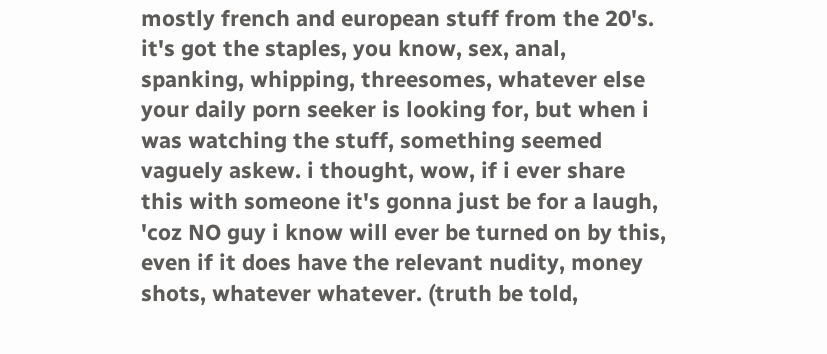mostly french and european stuff from the 20's. it's got the staples, you know, sex, anal, spanking, whipping, threesomes, whatever else your daily porn seeker is looking for, but when i was watching the stuff, something seemed vaguely askew. i thought, wow, if i ever share this with someone it's gonna just be for a laugh, 'coz NO guy i know will ever be turned on by this, even if it does have the relevant nudity, money shots, whatever whatever. (truth be told,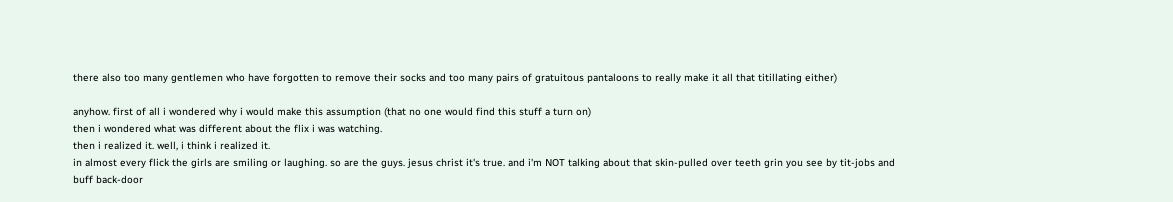there also too many gentlemen who have forgotten to remove their socks and too many pairs of gratuitous pantaloons to really make it all that titillating either)

anyhow. first of all i wondered why i would make this assumption (that no one would find this stuff a turn on)
then i wondered what was different about the flix i was watching.
then i realized it. well, i think i realized it.
in almost every flick the girls are smiling or laughing. so are the guys. jesus christ it's true. and i'm NOT talking about that skin-pulled over teeth grin you see by tit-jobs and buff back-door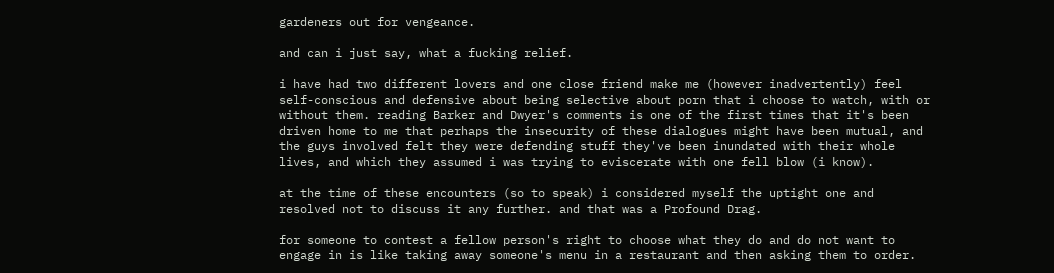gardeners out for vengeance.

and can i just say, what a fucking relief.

i have had two different lovers and one close friend make me (however inadvertently) feel self-conscious and defensive about being selective about porn that i choose to watch, with or without them. reading Barker and Dwyer's comments is one of the first times that it's been driven home to me that perhaps the insecurity of these dialogues might have been mutual, and the guys involved felt they were defending stuff they've been inundated with their whole lives, and which they assumed i was trying to eviscerate with one fell blow (i know).

at the time of these encounters (so to speak) i considered myself the uptight one and resolved not to discuss it any further. and that was a Profound Drag.

for someone to contest a fellow person's right to choose what they do and do not want to engage in is like taking away someone's menu in a restaurant and then asking them to order.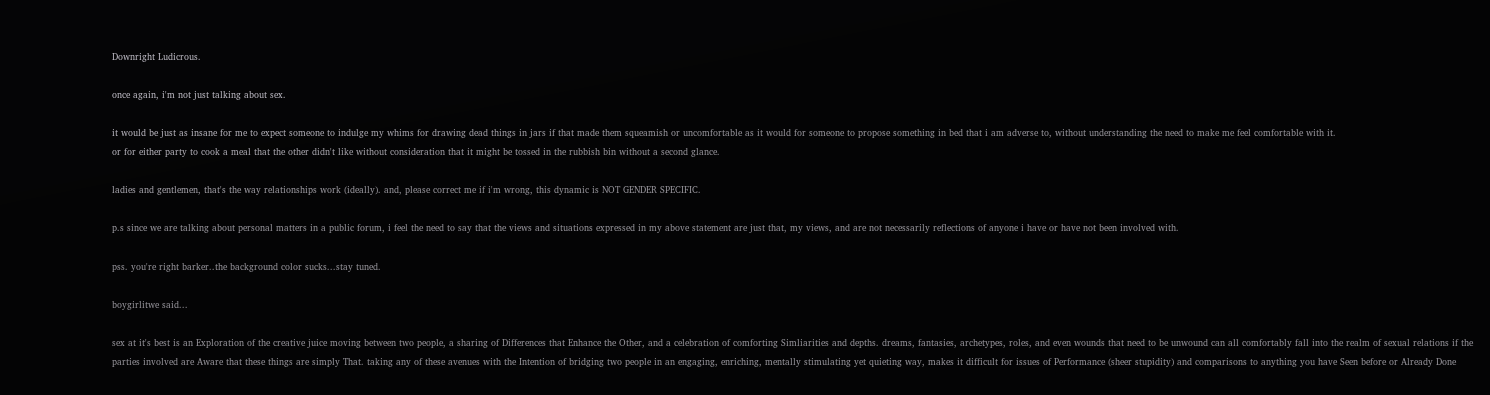Downright Ludicrous.

once again, i'm not just talking about sex.

it would be just as insane for me to expect someone to indulge my whims for drawing dead things in jars if that made them squeamish or uncomfortable as it would for someone to propose something in bed that i am adverse to, without understanding the need to make me feel comfortable with it.
or for either party to cook a meal that the other didn't like without consideration that it might be tossed in the rubbish bin without a second glance.

ladies and gentlemen, that's the way relationships work (ideally). and, please correct me if i'm wrong, this dynamic is NOT GENDER SPECIFIC.

p.s since we are talking about personal matters in a public forum, i feel the need to say that the views and situations expressed in my above statement are just that, my views, and are not necessarily reflections of anyone i have or have not been involved with.

pss. you're right barker..the background color sucks...stay tuned.

boygirlitwe said...

sex at it's best is an Exploration of the creative juice moving between two people, a sharing of Differences that Enhance the Other, and a celebration of comforting Simliarities and depths. dreams, fantasies, archetypes, roles, and even wounds that need to be unwound can all comfortably fall into the realm of sexual relations if the parties involved are Aware that these things are simply That. taking any of these avenues with the Intention of bridging two people in an engaging, enriching, mentally stimulating yet quieting way, makes it difficult for issues of Performance (sheer stupidity) and comparisons to anything you have Seen before or Already Done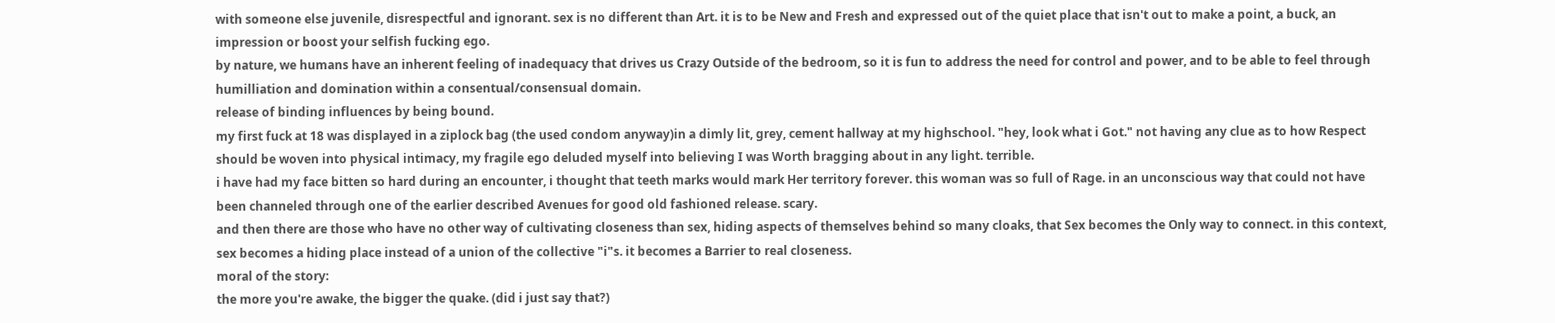with someone else juvenile, disrespectful and ignorant. sex is no different than Art. it is to be New and Fresh and expressed out of the quiet place that isn't out to make a point, a buck, an impression or boost your selfish fucking ego.
by nature, we humans have an inherent feeling of inadequacy that drives us Crazy Outside of the bedroom, so it is fun to address the need for control and power, and to be able to feel through humilliation and domination within a consentual/consensual domain.
release of binding influences by being bound.
my first fuck at 18 was displayed in a ziplock bag (the used condom anyway)in a dimly lit, grey, cement hallway at my highschool. "hey, look what i Got." not having any clue as to how Respect should be woven into physical intimacy, my fragile ego deluded myself into believing I was Worth bragging about in any light. terrible.
i have had my face bitten so hard during an encounter, i thought that teeth marks would mark Her territory forever. this woman was so full of Rage. in an unconscious way that could not have been channeled through one of the earlier described Avenues for good old fashioned release. scary.
and then there are those who have no other way of cultivating closeness than sex, hiding aspects of themselves behind so many cloaks, that Sex becomes the Only way to connect. in this context, sex becomes a hiding place instead of a union of the collective "i"s. it becomes a Barrier to real closeness.
moral of the story:
the more you're awake, the bigger the quake. (did i just say that?)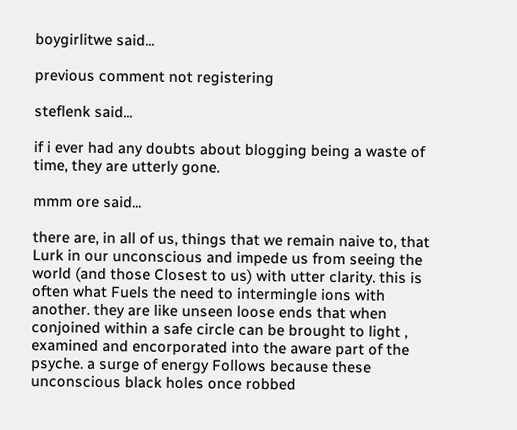boygirlitwe said...

previous comment not registering

steflenk said...

if i ever had any doubts about blogging being a waste of time, they are utterly gone.

mmm ore said...

there are, in all of us, things that we remain naive to, that Lurk in our unconscious and impede us from seeing the world (and those Closest to us) with utter clarity. this is often what Fuels the need to intermingle ions with another. they are like unseen loose ends that when conjoined within a safe circle can be brought to light , examined and encorporated into the aware part of the psyche. a surge of energy Follows because these unconscious black holes once robbed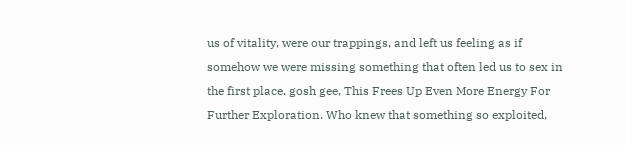us of vitality, were our trappings, and left us feeling as if somehow we were missing something that often led us to sex in the first place. gosh gee, This Frees Up Even More Energy For Further Exploration. Who knew that something so exploited,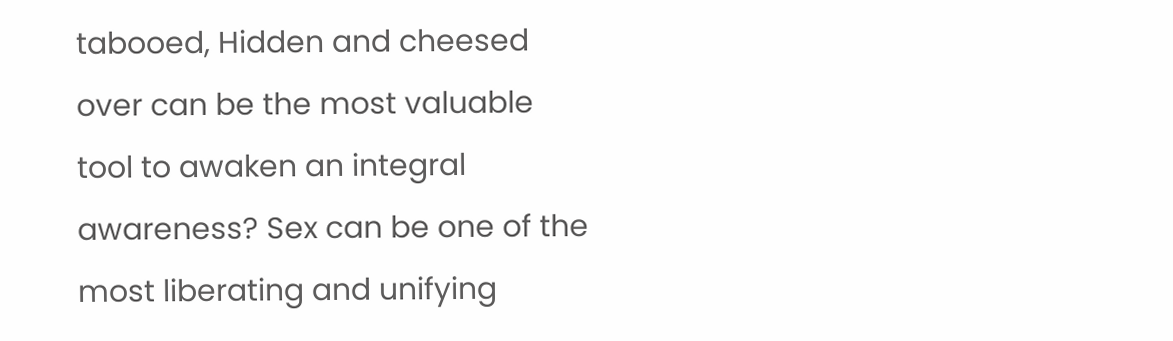tabooed, Hidden and cheesed over can be the most valuable tool to awaken an integral awareness? Sex can be one of the most liberating and unifying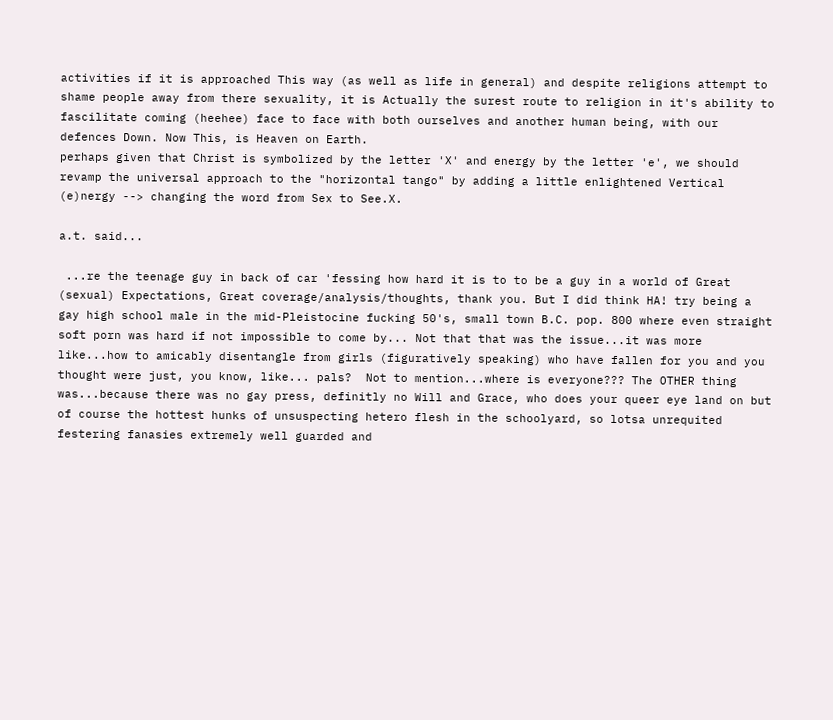activities if it is approached This way (as well as life in general) and despite religions attempt to shame people away from there sexuality, it is Actually the surest route to religion in it's ability to fascilitate coming (heehee) face to face with both ourselves and another human being, with our defences Down. Now This, is Heaven on Earth.
perhaps given that Christ is symbolized by the letter 'X' and energy by the letter 'e', we should revamp the universal approach to the "horizontal tango" by adding a little enlightened Vertical (e)nergy --> changing the word from Sex to See.X.

a.t. said...

 ...re the teenage guy in back of car 'fessing how hard it is to to be a guy in a world of Great (sexual) Expectations, Great coverage/analysis/thoughts, thank you. But I did think HA! try being a gay high school male in the mid-Pleistocine fucking 50's, small town B.C. pop. 800 where even straight soft porn was hard if not impossible to come by... Not that that was the issue...it was more like...how to amicably disentangle from girls (figuratively speaking) who have fallen for you and you thought were just, you know, like... pals?  Not to mention...where is everyone??? The OTHER thing was...because there was no gay press, definitly no Will and Grace, who does your queer eye land on but of course the hottest hunks of unsuspecting hetero flesh in the schoolyard, so lotsa unrequited festering fanasies extremely well guarded and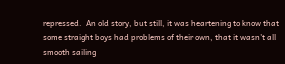repressed.  An old story, but still, it was heartening to know that some straight boys had problems of their own, that it wasn't all smooth sailing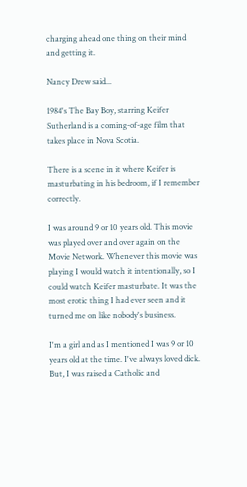charging ahead one thing on their mind and getting it.

Nancy Drew said...

1984's The Bay Boy, starring Keifer Sutherland is a coming-of-age film that takes place in Nova Scotia.

There is a scene in it where Keifer is masturbating in his bedroom, if I remember correctly.

I was around 9 or 10 years old. This movie was played over and over again on the Movie Network. Whenever this movie was playing I would watch it intentionally, so I could watch Keifer masturbate. It was the most erotic thing I had ever seen and it turned me on like nobody's business.

I'm a girl and as I mentioned I was 9 or 10 years old at the time. I've always loved dick. But, I was raised a Catholic and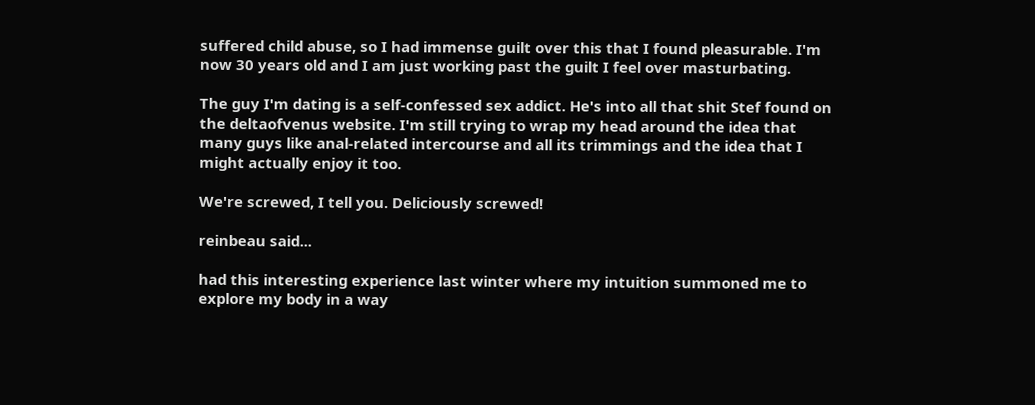suffered child abuse, so I had immense guilt over this that I found pleasurable. I'm now 30 years old and I am just working past the guilt I feel over masturbating.

The guy I'm dating is a self-confessed sex addict. He's into all that shit Stef found on the deltaofvenus website. I'm still trying to wrap my head around the idea that many guys like anal-related intercourse and all its trimmings and the idea that I might actually enjoy it too.

We're screwed, I tell you. Deliciously screwed!

reinbeau said...

had this interesting experience last winter where my intuition summoned me to explore my body in a way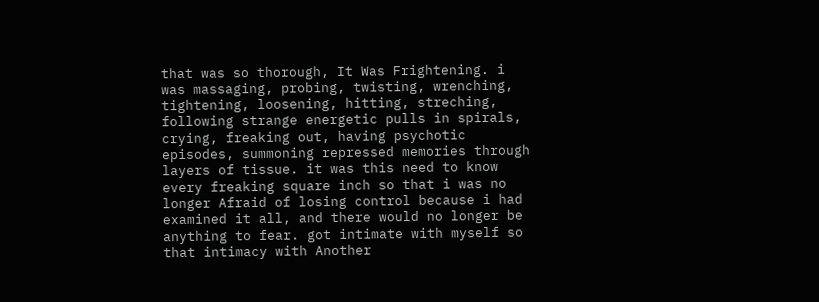that was so thorough, It Was Frightening. i was massaging, probing, twisting, wrenching, tightening, loosening, hitting, streching, following strange energetic pulls in spirals, crying, freaking out, having psychotic episodes, summoning repressed memories through layers of tissue. it was this need to know every freaking square inch so that i was no longer Afraid of losing control because i had examined it all, and there would no longer be anything to fear. got intimate with myself so that intimacy with Another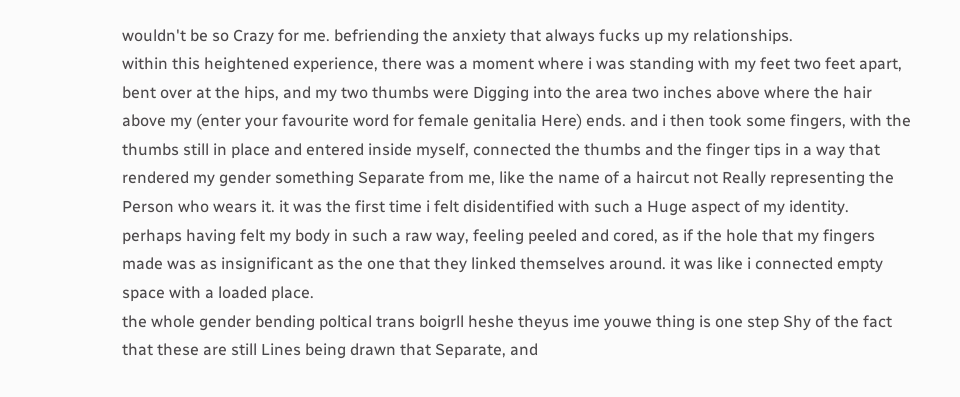wouldn't be so Crazy for me. befriending the anxiety that always fucks up my relationships.
within this heightened experience, there was a moment where i was standing with my feet two feet apart, bent over at the hips, and my two thumbs were Digging into the area two inches above where the hair above my (enter your favourite word for female genitalia Here) ends. and i then took some fingers, with the thumbs still in place and entered inside myself, connected the thumbs and the finger tips in a way that rendered my gender something Separate from me, like the name of a haircut not Really representing the Person who wears it. it was the first time i felt disidentified with such a Huge aspect of my identity. perhaps having felt my body in such a raw way, feeling peeled and cored, as if the hole that my fingers made was as insignificant as the one that they linked themselves around. it was like i connected empty space with a loaded place.
the whole gender bending poltical trans boigrll heshe theyus ime youwe thing is one step Shy of the fact that these are still Lines being drawn that Separate, and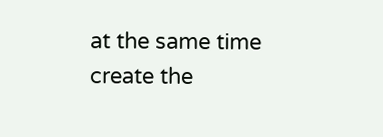at the same time create the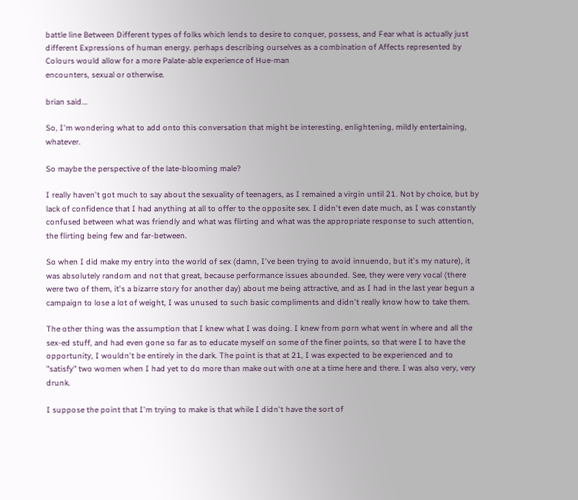battle line Between Different types of folks which lends to desire to conquer, possess, and Fear what is actually just different Expressions of human energy. perhaps describing ourselves as a combination of Affects represented by Colours would allow for a more Palate-able experience of Hue-man
encounters, sexual or otherwise.

brian said...

So, I'm wondering what to add onto this conversation that might be interesting, enlightening, mildly entertaining, whatever.

So maybe the perspective of the late-blooming male?

I really haven't got much to say about the sexuality of teenagers, as I remained a virgin until 21. Not by choice, but by lack of confidence that I had anything at all to offer to the opposite sex. I didn't even date much, as I was constantly confused between what was friendly and what was flirting and what was the appropriate response to such attention, the flirting being few and far-between.

So when I did make my entry into the world of sex (damn, I've been trying to avoid innuendo, but it's my nature), it was absolutely random and not that great, because performance issues abounded. See, they were very vocal (there were two of them, it's a bizarre story for another day) about me being attractive, and as I had in the last year begun a campaign to lose a lot of weight, I was unused to such basic compliments and didn't really know how to take them.

The other thing was the assumption that I knew what I was doing. I knew from porn what went in where and all the sex-ed stuff, and had even gone so far as to educate myself on some of the finer points, so that were I to have the opportunity, I wouldn't be entirely in the dark. The point is that at 21, I was expected to be experienced and to "satisfy" two women when I had yet to do more than make out with one at a time here and there. I was also very, very drunk.

I suppose the point that I'm trying to make is that while I didn't have the sort of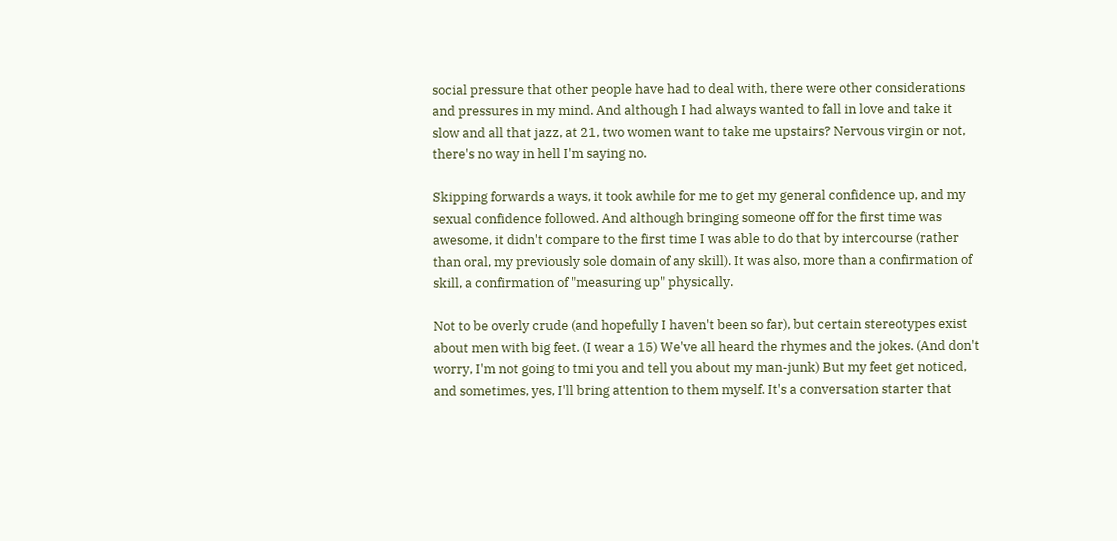social pressure that other people have had to deal with, there were other considerations and pressures in my mind. And although I had always wanted to fall in love and take it slow and all that jazz, at 21, two women want to take me upstairs? Nervous virgin or not, there's no way in hell I'm saying no.

Skipping forwards a ways, it took awhile for me to get my general confidence up, and my sexual confidence followed. And although bringing someone off for the first time was awesome, it didn't compare to the first time I was able to do that by intercourse (rather than oral, my previously sole domain of any skill). It was also, more than a confirmation of skill, a confirmation of "measuring up" physically.

Not to be overly crude (and hopefully I haven't been so far), but certain stereotypes exist about men with big feet. (I wear a 15) We've all heard the rhymes and the jokes. (And don't worry, I'm not going to tmi you and tell you about my man-junk) But my feet get noticed, and sometimes, yes, I'll bring attention to them myself. It's a conversation starter that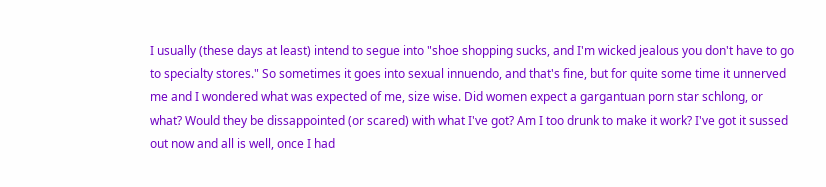I usually (these days at least) intend to segue into "shoe shopping sucks, and I'm wicked jealous you don't have to go to specialty stores." So sometimes it goes into sexual innuendo, and that's fine, but for quite some time it unnerved me and I wondered what was expected of me, size wise. Did women expect a gargantuan porn star schlong, or what? Would they be dissappointed (or scared) with what I've got? Am I too drunk to make it work? I've got it sussed out now and all is well, once I had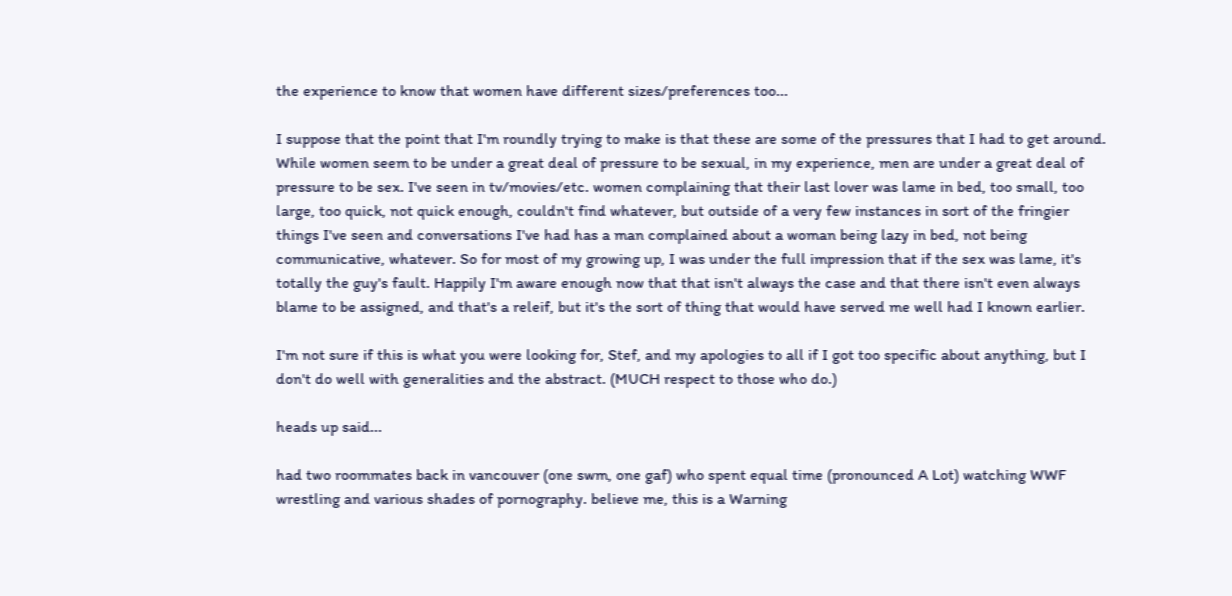the experience to know that women have different sizes/preferences too...

I suppose that the point that I'm roundly trying to make is that these are some of the pressures that I had to get around. While women seem to be under a great deal of pressure to be sexual, in my experience, men are under a great deal of pressure to be sex. I've seen in tv/movies/etc. women complaining that their last lover was lame in bed, too small, too large, too quick, not quick enough, couldn't find whatever, but outside of a very few instances in sort of the fringier things I've seen and conversations I've had has a man complained about a woman being lazy in bed, not being communicative, whatever. So for most of my growing up, I was under the full impression that if the sex was lame, it's totally the guy's fault. Happily I'm aware enough now that that isn't always the case and that there isn't even always blame to be assigned, and that's a releif, but it's the sort of thing that would have served me well had I known earlier.

I'm not sure if this is what you were looking for, Stef, and my apologies to all if I got too specific about anything, but I don't do well with generalities and the abstract. (MUCH respect to those who do.)

heads up said...

had two roommates back in vancouver (one swm, one gaf) who spent equal time (pronounced A Lot) watching WWF wrestling and various shades of pornography. believe me, this is a Warning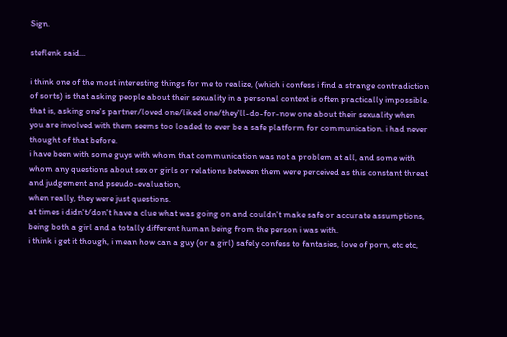Sign.

steflenk said...

i think one of the most interesting things for me to realize, (which i confess i find a strange contradiction of sorts) is that asking people about their sexuality in a personal context is often practically impossible.
that is, asking one's partner/loved one/liked one/they'll-do-for-now one about their sexuality when you are involved with them seems too loaded to ever be a safe platform for communication. i had never thought of that before.
i have been with some guys with whom that communication was not a problem at all, and some with whom any questions about sex or girls or relations between them were perceived as this constant threat and judgement and pseudo-evaluation,
when really, they were just questions.
at times i didn't/don't have a clue what was going on and couldn't make safe or accurate assumptions, being both a girl and a totally different human being from the person i was with.
i think i get it though, i mean how can a guy (or a girl) safely confess to fantasies, love of porn, etc etc,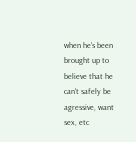when he's been brought up to believe that he can't safely be agressive, want sex, etc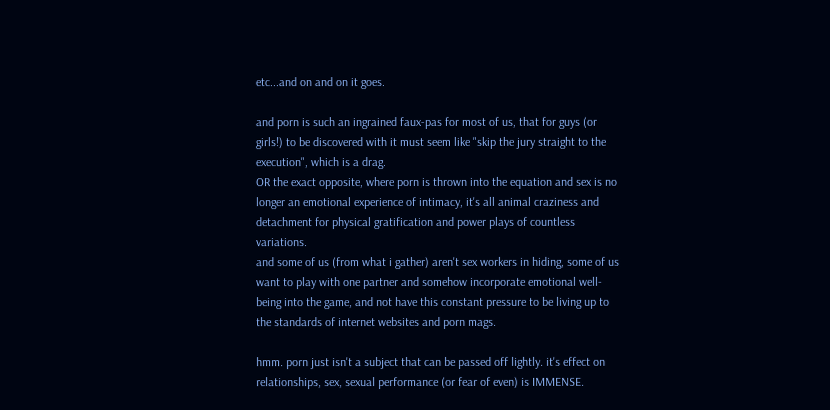etc...and on and on it goes.

and porn is such an ingrained faux-pas for most of us, that for guys (or girls!) to be discovered with it must seem like "skip the jury straight to the execution", which is a drag.
OR the exact opposite, where porn is thrown into the equation and sex is no longer an emotional experience of intimacy, it's all animal craziness and detachment for physical gratification and power plays of countless variations.
and some of us (from what i gather) aren't sex workers in hiding, some of us want to play with one partner and somehow incorporate emotional well-being into the game, and not have this constant pressure to be living up to the standards of internet websites and porn mags.

hmm. porn just isn't a subject that can be passed off lightly. it's effect on relationships, sex, sexual performance (or fear of even) is IMMENSE.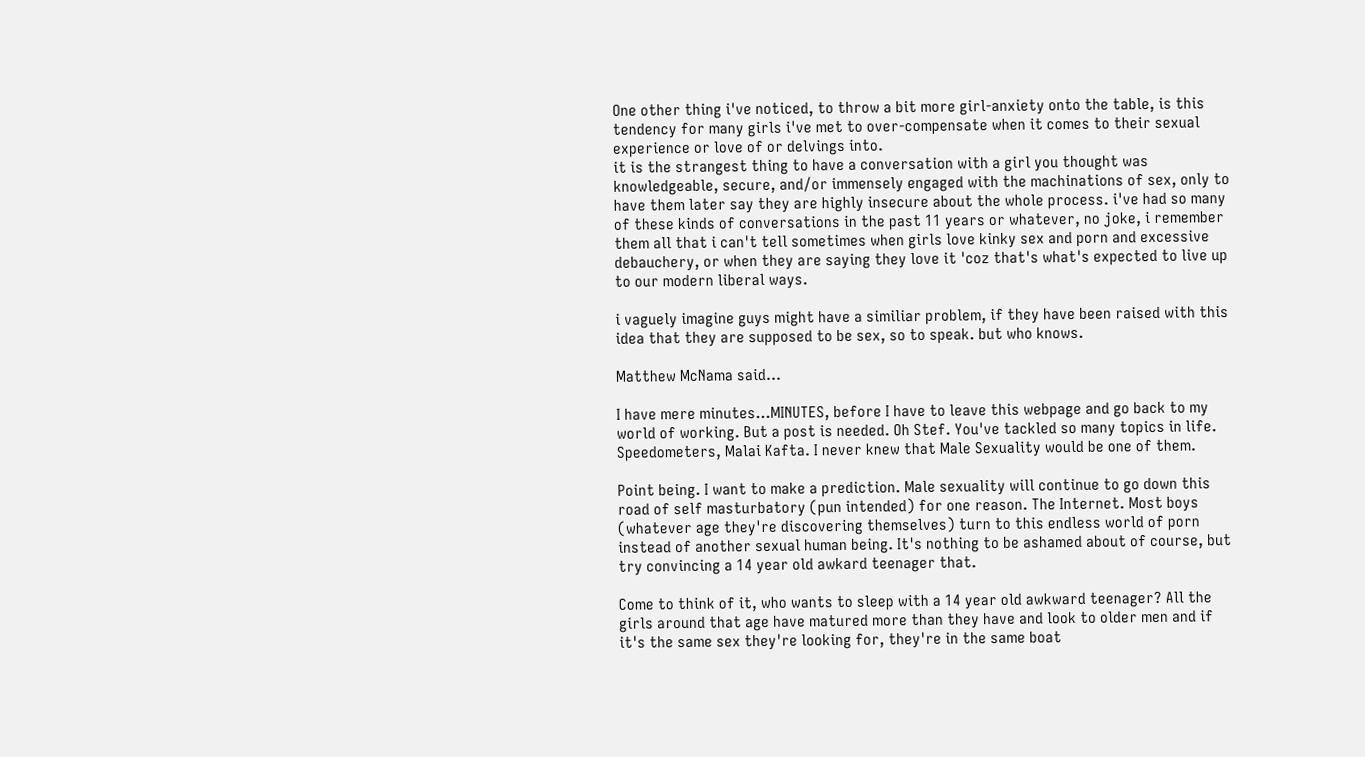One other thing i've noticed, to throw a bit more girl-anxiety onto the table, is this tendency for many girls i've met to over-compensate when it comes to their sexual experience or love of or delvings into.
it is the strangest thing to have a conversation with a girl you thought was knowledgeable, secure, and/or immensely engaged with the machinations of sex, only to have them later say they are highly insecure about the whole process. i've had so many of these kinds of conversations in the past 11 years or whatever, no joke, i remember them all that i can't tell sometimes when girls love kinky sex and porn and excessive debauchery, or when they are saying they love it 'coz that's what's expected to live up to our modern liberal ways.

i vaguely imagine guys might have a similiar problem, if they have been raised with this idea that they are supposed to be sex, so to speak. but who knows.

Matthew McNama said...

I have mere minutes...MINUTES, before I have to leave this webpage and go back to my world of working. But a post is needed. Oh Stef. You've tackled so many topics in life. Speedometers, Malai Kafta. I never knew that Male Sexuality would be one of them.

Point being. I want to make a prediction. Male sexuality will continue to go down this road of self masturbatory (pun intended) for one reason. The Internet. Most boys (whatever age they're discovering themselves) turn to this endless world of porn instead of another sexual human being. It's nothing to be ashamed about of course, but try convincing a 14 year old awkard teenager that.

Come to think of it, who wants to sleep with a 14 year old awkward teenager? All the girls around that age have matured more than they have and look to older men and if it's the same sex they're looking for, they're in the same boat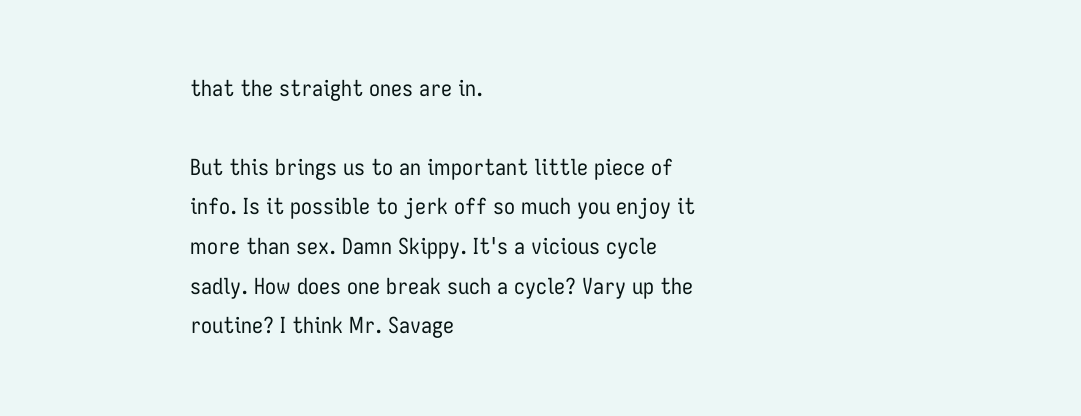that the straight ones are in.

But this brings us to an important little piece of info. Is it possible to jerk off so much you enjoy it more than sex. Damn Skippy. It's a vicious cycle sadly. How does one break such a cycle? Vary up the routine? I think Mr. Savage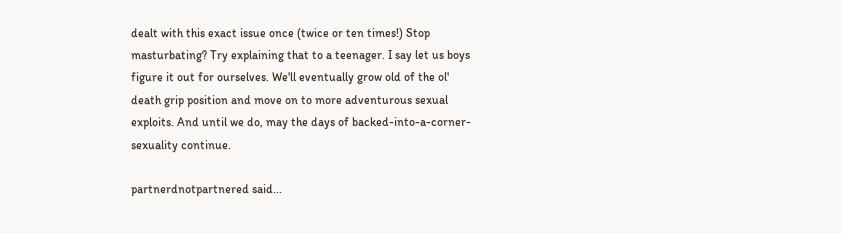dealt with this exact issue once (twice or ten times!) Stop masturbating? Try explaining that to a teenager. I say let us boys figure it out for ourselves. We'll eventually grow old of the ol' death grip position and move on to more adventurous sexual exploits. And until we do, may the days of backed-into-a-corner-sexuality continue.

partnerdnotpartnered said...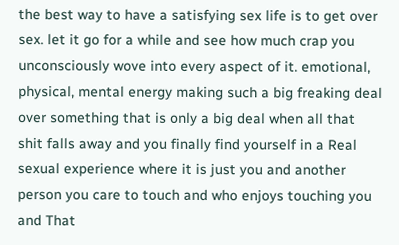the best way to have a satisfying sex life is to get over sex. let it go for a while and see how much crap you unconsciously wove into every aspect of it. emotional, physical, mental energy making such a big freaking deal over something that is only a big deal when all that shit falls away and you finally find yourself in a Real sexual experience where it is just you and another person you care to touch and who enjoys touching you and That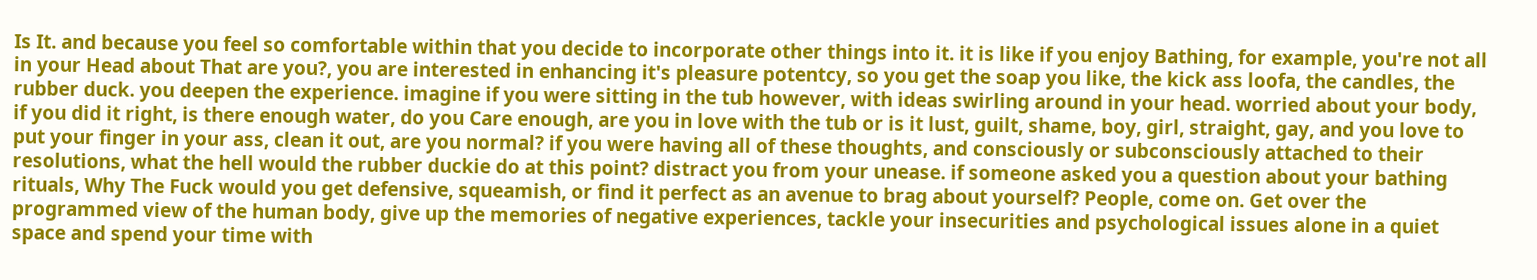Is It. and because you feel so comfortable within that you decide to incorporate other things into it. it is like if you enjoy Bathing, for example, you're not all in your Head about That are you?, you are interested in enhancing it's pleasure potentcy, so you get the soap you like, the kick ass loofa, the candles, the rubber duck. you deepen the experience. imagine if you were sitting in the tub however, with ideas swirling around in your head. worried about your body, if you did it right, is there enough water, do you Care enough, are you in love with the tub or is it lust, guilt, shame, boy, girl, straight, gay, and you love to put your finger in your ass, clean it out, are you normal? if you were having all of these thoughts, and consciously or subconsciously attached to their resolutions, what the hell would the rubber duckie do at this point? distract you from your unease. if someone asked you a question about your bathing rituals, Why The Fuck would you get defensive, squeamish, or find it perfect as an avenue to brag about yourself? People, come on. Get over the programmed view of the human body, give up the memories of negative experiences, tackle your insecurities and psychological issues alone in a quiet space and spend your time with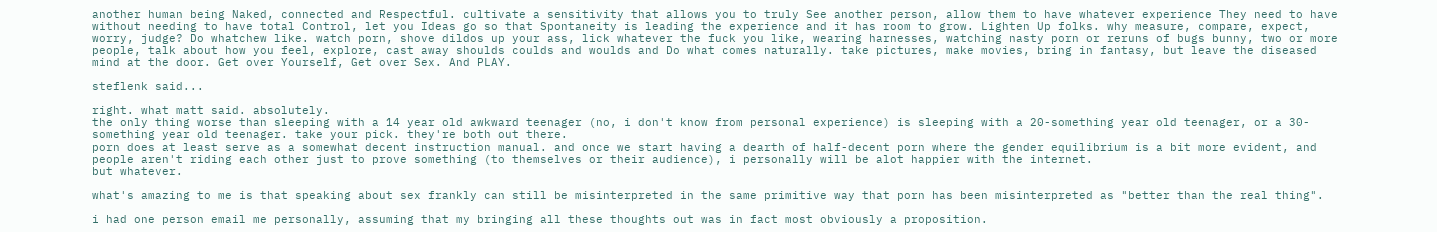another human being Naked, connected and Respectful. cultivate a sensitivity that allows you to truly See another person, allow them to have whatever experience They need to have without needing to have total Control, let you Ideas go so that Spontaneity is leading the experience and it has room to grow. Lighten Up folks. why measure, compare, expect, worry, judge? Do whatchew like. watch porn, shove dildos up your ass, lick whatever the fuck you like, wearing harnesses, watching nasty porn or reruns of bugs bunny, two or more people, talk about how you feel, explore, cast away shoulds coulds and woulds and Do what comes naturally. take pictures, make movies, bring in fantasy, but leave the diseased mind at the door. Get over Yourself, Get over Sex. And PLAY.

steflenk said...

right. what matt said. absolutely.
the only thing worse than sleeping with a 14 year old awkward teenager (no, i don't know from personal experience) is sleeping with a 20-something year old teenager, or a 30-something year old teenager. take your pick. they're both out there.
porn does at least serve as a somewhat decent instruction manual. and once we start having a dearth of half-decent porn where the gender equilibrium is a bit more evident, and people aren't riding each other just to prove something (to themselves or their audience), i personally will be alot happier with the internet.
but whatever.

what's amazing to me is that speaking about sex frankly can still be misinterpreted in the same primitive way that porn has been misinterpreted as "better than the real thing".

i had one person email me personally, assuming that my bringing all these thoughts out was in fact most obviously a proposition.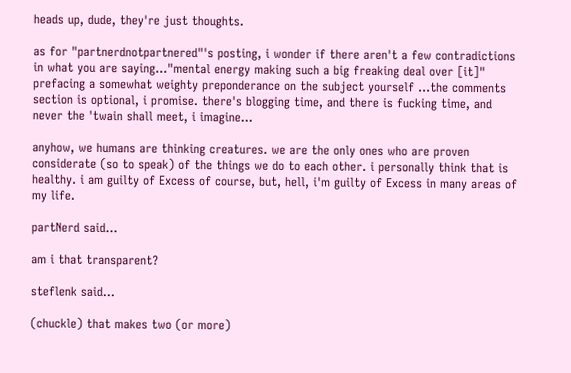heads up, dude, they're just thoughts.

as for "partnerdnotpartnered"'s posting, i wonder if there aren't a few contradictions in what you are saying..."mental energy making such a big freaking deal over [it]" prefacing a somewhat weighty preponderance on the subject yourself ...the comments section is optional, i promise. there's blogging time, and there is fucking time, and never the 'twain shall meet, i imagine...

anyhow, we humans are thinking creatures. we are the only ones who are proven considerate (so to speak) of the things we do to each other. i personally think that is healthy. i am guilty of Excess of course, but, hell, i'm guilty of Excess in many areas of my life.

partNerd said...

am i that transparent?

steflenk said...

(chuckle) that makes two (or more)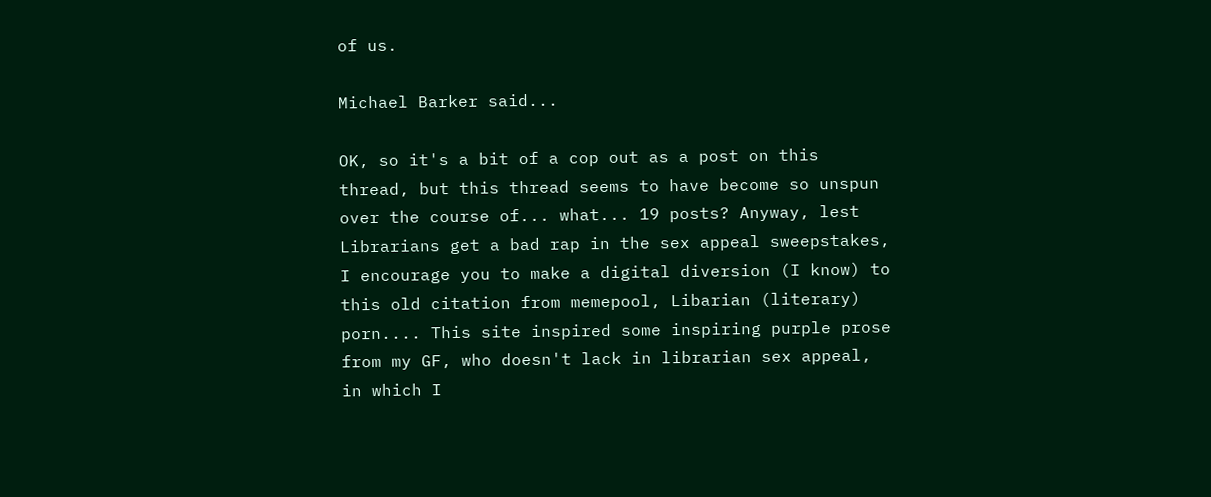of us.

Michael Barker said...

OK, so it's a bit of a cop out as a post on this thread, but this thread seems to have become so unspun over the course of... what... 19 posts? Anyway, lest Librarians get a bad rap in the sex appeal sweepstakes, I encourage you to make a digital diversion (I know) to this old citation from memepool, Libarian (literary) porn.... This site inspired some inspiring purple prose from my GF, who doesn't lack in librarian sex appeal, in which I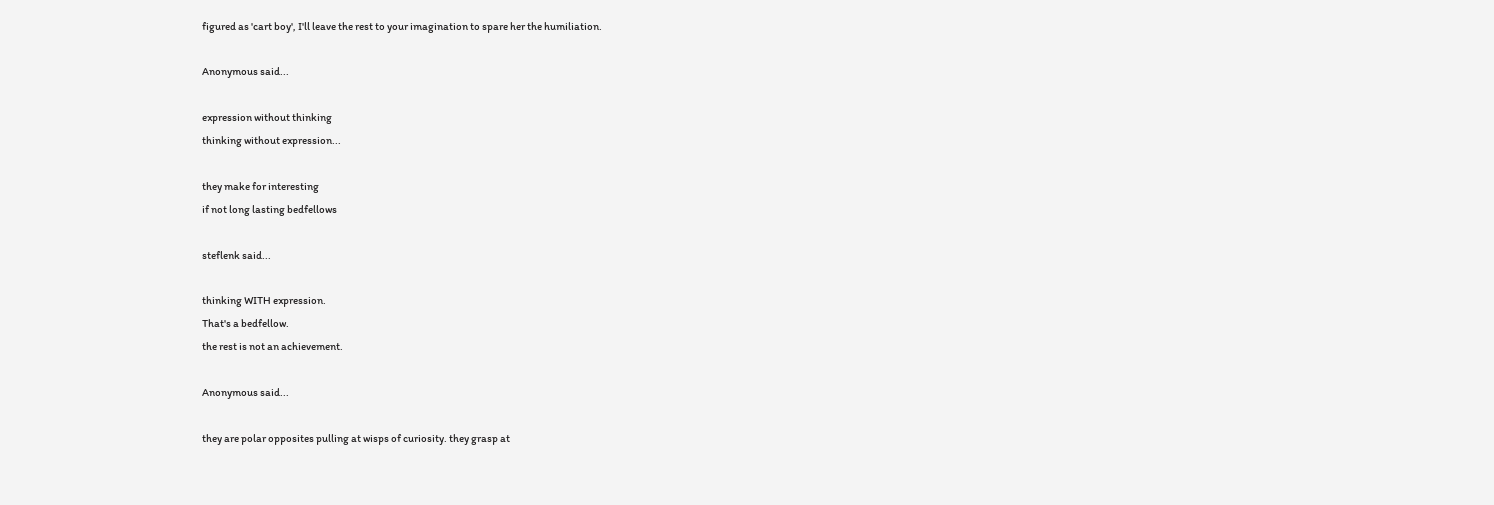figured as 'cart boy', I'll leave the rest to your imagination to spare her the humiliation.

Anonymous said...

expression without thinking
thinking without expression...

they make for interesting
if not long lasting bedfellows

steflenk said...

thinking WITH expression.
That's a bedfellow.
the rest is not an achievement.

Anonymous said...

they are polar opposites pulling at wisps of curiosity. they grasp at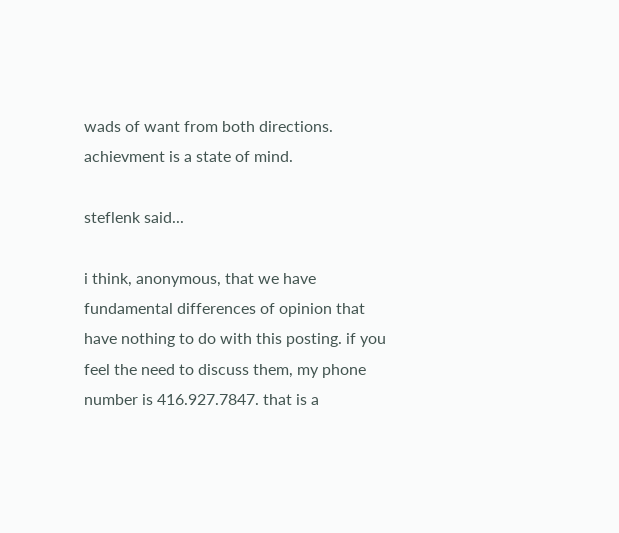wads of want from both directions.
achievment is a state of mind.

steflenk said...

i think, anonymous, that we have fundamental differences of opinion that have nothing to do with this posting. if you feel the need to discuss them, my phone number is 416.927.7847. that is a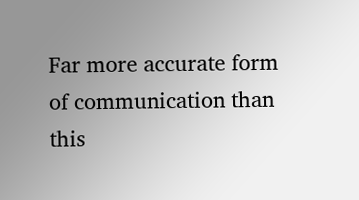Far more accurate form of communication than this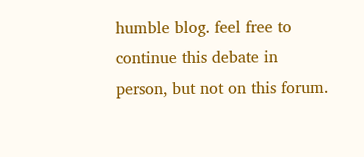humble blog. feel free to continue this debate in person, but not on this forum.